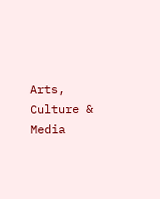Arts, Culture & Media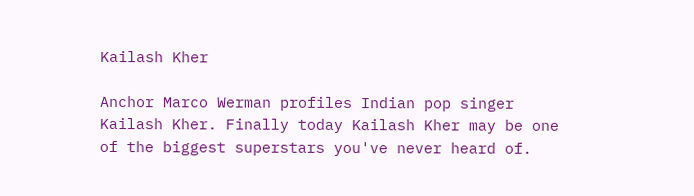Kailash Kher

Anchor Marco Werman profiles Indian pop singer Kailash Kher. Finally today Kailash Kher may be one of the biggest superstars you've never heard of.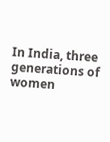In India, three generations of women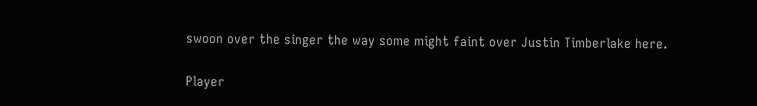swoon over the singer the way some might faint over Justin Timberlake here.

Player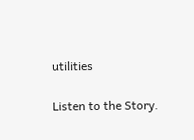utilities

Listen to the Story.